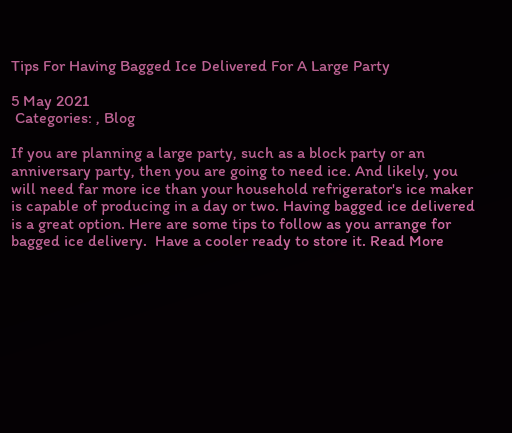Tips For Having Bagged Ice Delivered For A Large Party

5 May 2021
 Categories: , Blog

If you are planning a large party, such as a block party or an anniversary party, then you are going to need ice. And likely, you will need far more ice than your household refrigerator's ice maker is capable of producing in a day or two. Having bagged ice delivered is a great option. Here are some tips to follow as you arrange for bagged ice delivery.  Have a cooler ready to store it. Read More